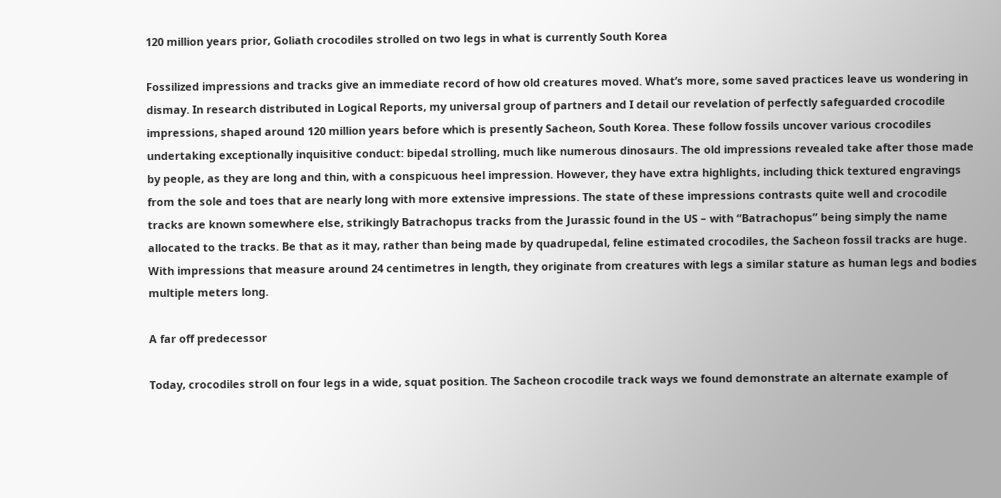120 million years prior, Goliath crocodiles strolled on two legs in what is currently South Korea

Fossilized impressions and tracks give an immediate record of how old creatures moved. What’s more, some saved practices leave us wondering in dismay. In research distributed in Logical Reports, my universal group of partners and I detail our revelation of perfectly safeguarded crocodile impressions, shaped around 120 million years before which is presently Sacheon, South Korea. These follow fossils uncover various crocodiles undertaking exceptionally inquisitive conduct: bipedal strolling, much like numerous dinosaurs. The old impressions revealed take after those made by people, as they are long and thin, with a conspicuous heel impression. However, they have extra highlights, including thick textured engravings from the sole and toes that are nearly long with more extensive impressions. The state of these impressions contrasts quite well and crocodile tracks are known somewhere else, strikingly Batrachopus tracks from the Jurassic found in the US – with “Batrachopus” being simply the name allocated to the tracks. Be that as it may, rather than being made by quadrupedal, feline estimated crocodiles, the Sacheon fossil tracks are huge. With impressions that measure around 24 centimetres in length, they originate from creatures with legs a similar stature as human legs and bodies multiple meters long.

A far off predecessor

Today, crocodiles stroll on four legs in a wide, squat position. The Sacheon crocodile track ways we found demonstrate an alternate example of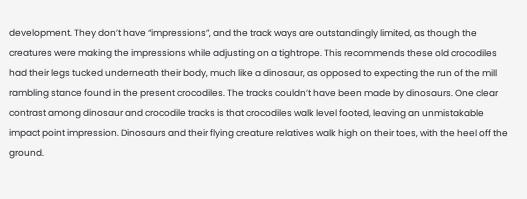development. They don’t have “impressions”, and the track ways are outstandingly limited, as though the creatures were making the impressions while adjusting on a tightrope. This recommends these old crocodiles had their legs tucked underneath their body, much like a dinosaur, as opposed to expecting the run of the mill rambling stance found in the present crocodiles. The tracks couldn’t have been made by dinosaurs. One clear contrast among dinosaur and crocodile tracks is that crocodiles walk level footed, leaving an unmistakable impact point impression. Dinosaurs and their flying creature relatives walk high on their toes, with the heel off the ground.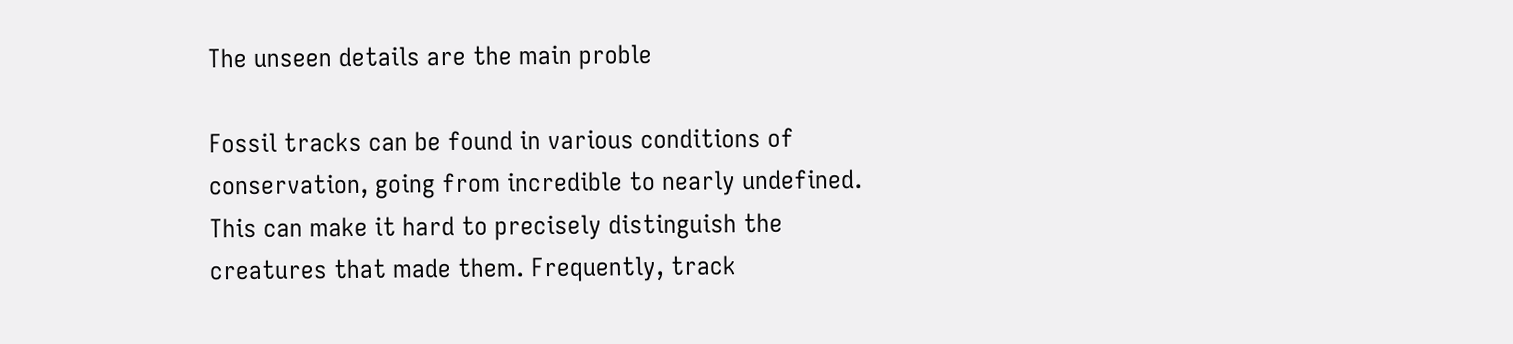The unseen details are the main proble

Fossil tracks can be found in various conditions of conservation, going from incredible to nearly undefined. This can make it hard to precisely distinguish the creatures that made them. Frequently, track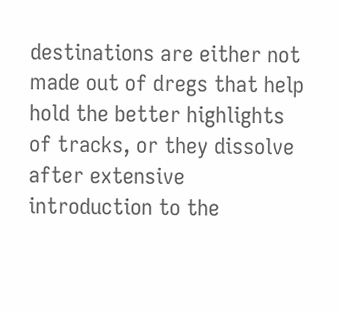destinations are either not made out of dregs that help hold the better highlights of tracks, or they dissolve after extensive introduction to the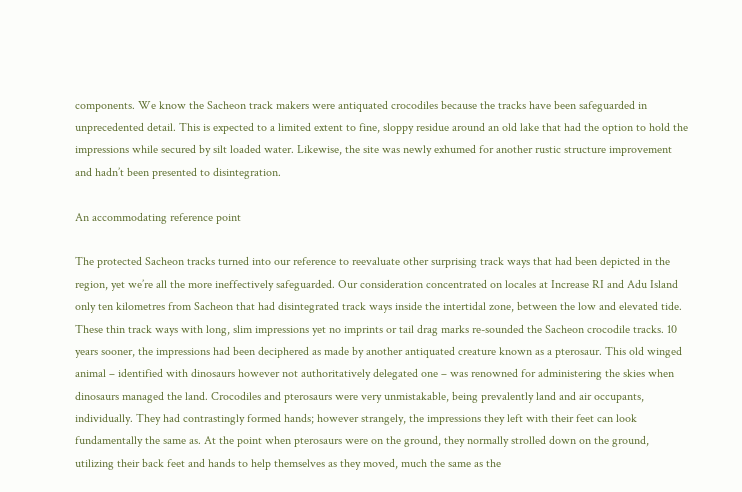components. We know the Sacheon track makers were antiquated crocodiles because the tracks have been safeguarded in unprecedented detail. This is expected to a limited extent to fine, sloppy residue around an old lake that had the option to hold the impressions while secured by silt loaded water. Likewise, the site was newly exhumed for another rustic structure improvement and hadn’t been presented to disintegration.

An accommodating reference point

The protected Sacheon tracks turned into our reference to reevaluate other surprising track ways that had been depicted in the region, yet we’re all the more ineffectively safeguarded. Our consideration concentrated on locales at Increase RI and Adu Island only ten kilometres from Sacheon that had disintegrated track ways inside the intertidal zone, between the low and elevated tide. These thin track ways with long, slim impressions yet no imprints or tail drag marks re-sounded the Sacheon crocodile tracks. 10 years sooner, the impressions had been deciphered as made by another antiquated creature known as a pterosaur. This old winged animal – identified with dinosaurs however not authoritatively delegated one – was renowned for administering the skies when dinosaurs managed the land. Crocodiles and pterosaurs were very unmistakable, being prevalently land and air occupants, individually. They had contrastingly formed hands; however strangely, the impressions they left with their feet can look fundamentally the same as. At the point when pterosaurs were on the ground, they normally strolled down on the ground, utilizing their back feet and hands to help themselves as they moved, much the same as the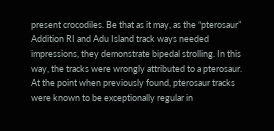present crocodiles. Be that as it may, as the “pterosaur” Addition RI and Adu Island track ways needed impressions, they demonstrate bipedal strolling. In this way, the tracks were wrongly attributed to a pterosaur. At the point when previously found, pterosaur tracks were known to be exceptionally regular in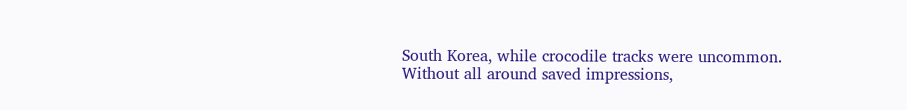South Korea, while crocodile tracks were uncommon. Without all around saved impressions,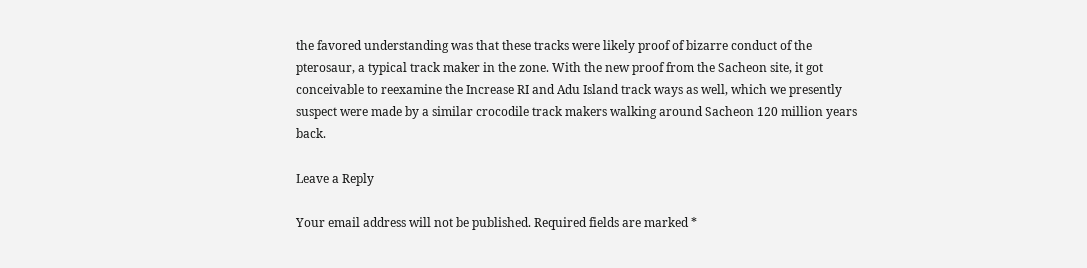the favored understanding was that these tracks were likely proof of bizarre conduct of the pterosaur, a typical track maker in the zone. With the new proof from the Sacheon site, it got conceivable to reexamine the Increase RI and Adu Island track ways as well, which we presently suspect were made by a similar crocodile track makers walking around Sacheon 120 million years back.

Leave a Reply

Your email address will not be published. Required fields are marked *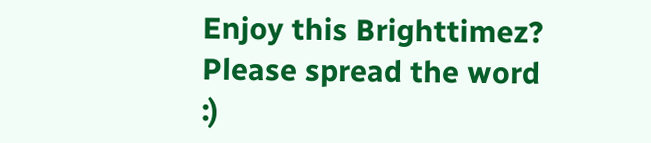Enjoy this Brighttimez? Please spread the word :)